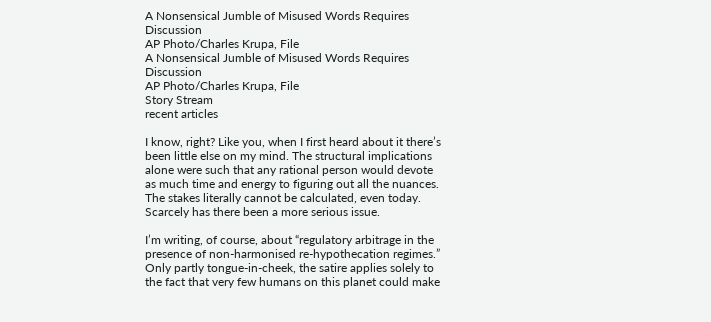A Nonsensical Jumble of Misused Words Requires Discussion
AP Photo/Charles Krupa, File
A Nonsensical Jumble of Misused Words Requires Discussion
AP Photo/Charles Krupa, File
Story Stream
recent articles

I know, right? Like you, when I first heard about it there’s been little else on my mind. The structural implications alone were such that any rational person would devote as much time and energy to figuring out all the nuances. The stakes literally cannot be calculated, even today. Scarcely has there been a more serious issue.

I’m writing, of course, about “regulatory arbitrage in the presence of non-harmonised re-hypothecation regimes.” Only partly tongue-in-cheek, the satire applies solely to the fact that very few humans on this planet could make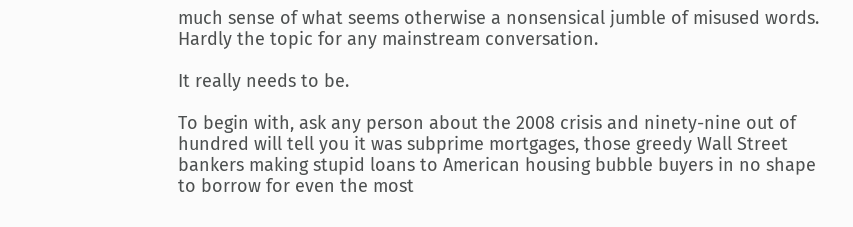much sense of what seems otherwise a nonsensical jumble of misused words. Hardly the topic for any mainstream conversation.

It really needs to be.

To begin with, ask any person about the 2008 crisis and ninety-nine out of hundred will tell you it was subprime mortgages, those greedy Wall Street bankers making stupid loans to American housing bubble buyers in no shape to borrow for even the most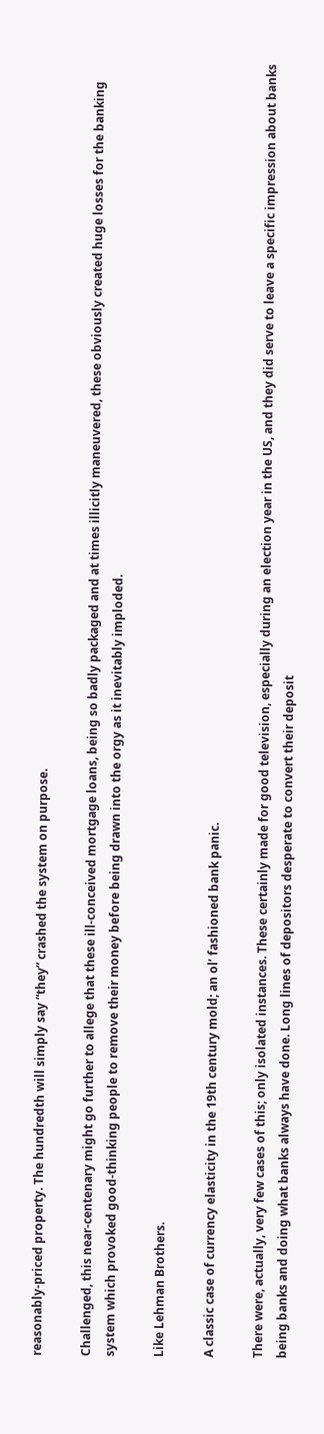reasonably-priced property. The hundredth will simply say “they” crashed the system on purpose.

Challenged, this near-centenary might go further to allege that these ill-conceived mortgage loans, being so badly packaged and at times illicitly maneuvered, these obviously created huge losses for the banking system which provoked good-thinking people to remove their money before being drawn into the orgy as it inevitably imploded.

Like Lehman Brothers.

A classic case of currency elasticity in the 19th century mold; an ol’ fashioned bank panic.

There were, actually, very few cases of this; only isolated instances. These certainly made for good television, especially during an election year in the US, and they did serve to leave a specific impression about banks being banks and doing what banks always have done. Long lines of depositors desperate to convert their deposit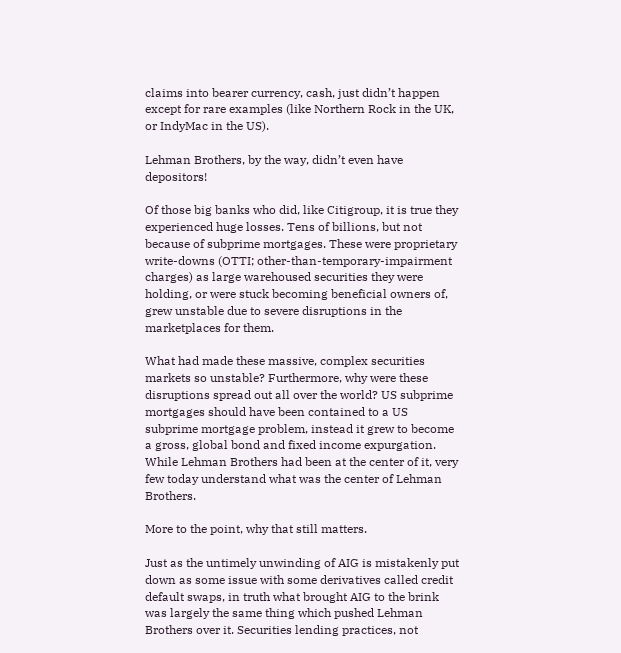claims into bearer currency, cash, just didn’t happen except for rare examples (like Northern Rock in the UK, or IndyMac in the US).

Lehman Brothers, by the way, didn’t even have depositors!

Of those big banks who did, like Citigroup, it is true they experienced huge losses. Tens of billions, but not because of subprime mortgages. These were proprietary write-downs (OTTI; other-than-temporary-impairment charges) as large warehoused securities they were holding, or were stuck becoming beneficial owners of, grew unstable due to severe disruptions in the marketplaces for them.

What had made these massive, complex securities markets so unstable? Furthermore, why were these disruptions spread out all over the world? US subprime mortgages should have been contained to a US subprime mortgage problem, instead it grew to become a gross, global bond and fixed income expurgation. While Lehman Brothers had been at the center of it, very few today understand what was the center of Lehman Brothers.

More to the point, why that still matters.

Just as the untimely unwinding of AIG is mistakenly put down as some issue with some derivatives called credit default swaps, in truth what brought AIG to the brink was largely the same thing which pushed Lehman Brothers over it. Securities lending practices, not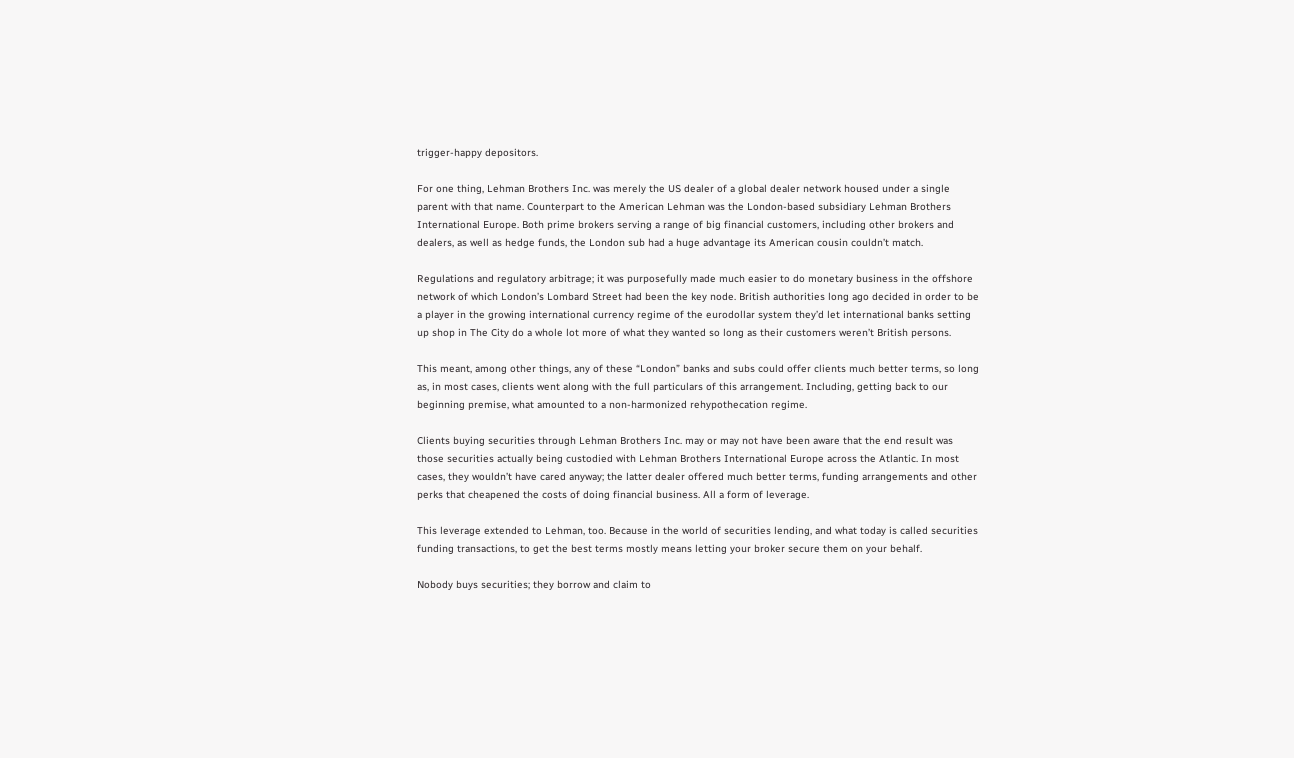trigger-happy depositors.

For one thing, Lehman Brothers Inc. was merely the US dealer of a global dealer network housed under a single parent with that name. Counterpart to the American Lehman was the London-based subsidiary Lehman Brothers International Europe. Both prime brokers serving a range of big financial customers, including other brokers and dealers, as well as hedge funds, the London sub had a huge advantage its American cousin couldn’t match.

Regulations and regulatory arbitrage; it was purposefully made much easier to do monetary business in the offshore network of which London’s Lombard Street had been the key node. British authorities long ago decided in order to be a player in the growing international currency regime of the eurodollar system they’d let international banks setting up shop in The City do a whole lot more of what they wanted so long as their customers weren’t British persons.

This meant, among other things, any of these “London” banks and subs could offer clients much better terms, so long as, in most cases, clients went along with the full particulars of this arrangement. Including, getting back to our beginning premise, what amounted to a non-harmonized rehypothecation regime.

Clients buying securities through Lehman Brothers Inc. may or may not have been aware that the end result was those securities actually being custodied with Lehman Brothers International Europe across the Atlantic. In most cases, they wouldn’t have cared anyway; the latter dealer offered much better terms, funding arrangements and other perks that cheapened the costs of doing financial business. All a form of leverage.

This leverage extended to Lehman, too. Because in the world of securities lending, and what today is called securities funding transactions, to get the best terms mostly means letting your broker secure them on your behalf.

Nobody buys securities; they borrow and claim to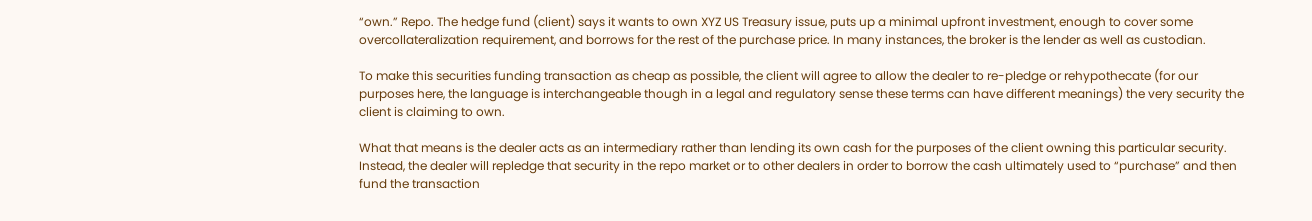“own.” Repo. The hedge fund (client) says it wants to own XYZ US Treasury issue, puts up a minimal upfront investment, enough to cover some overcollateralization requirement, and borrows for the rest of the purchase price. In many instances, the broker is the lender as well as custodian.

To make this securities funding transaction as cheap as possible, the client will agree to allow the dealer to re-pledge or rehypothecate (for our purposes here, the language is interchangeable though in a legal and regulatory sense these terms can have different meanings) the very security the client is claiming to own.

What that means is the dealer acts as an intermediary rather than lending its own cash for the purposes of the client owning this particular security. Instead, the dealer will repledge that security in the repo market or to other dealers in order to borrow the cash ultimately used to “purchase” and then fund the transaction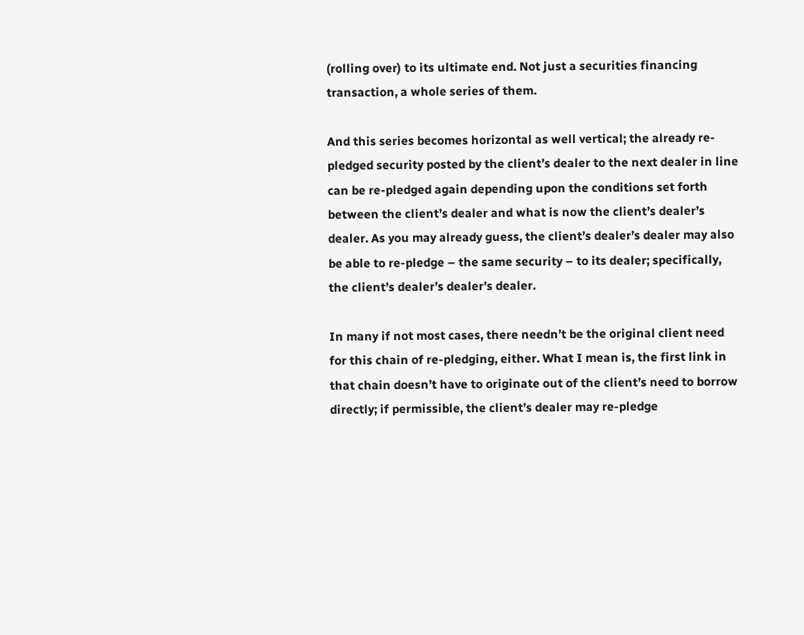(rolling over) to its ultimate end. Not just a securities financing transaction, a whole series of them.

And this series becomes horizontal as well vertical; the already re-pledged security posted by the client’s dealer to the next dealer in line can be re-pledged again depending upon the conditions set forth between the client’s dealer and what is now the client’s dealer’s dealer. As you may already guess, the client’s dealer’s dealer may also be able to re-pledge – the same security – to its dealer; specifically, the client’s dealer’s dealer’s dealer.

In many if not most cases, there needn’t be the original client need for this chain of re-pledging, either. What I mean is, the first link in that chain doesn’t have to originate out of the client’s need to borrow directly; if permissible, the client’s dealer may re-pledge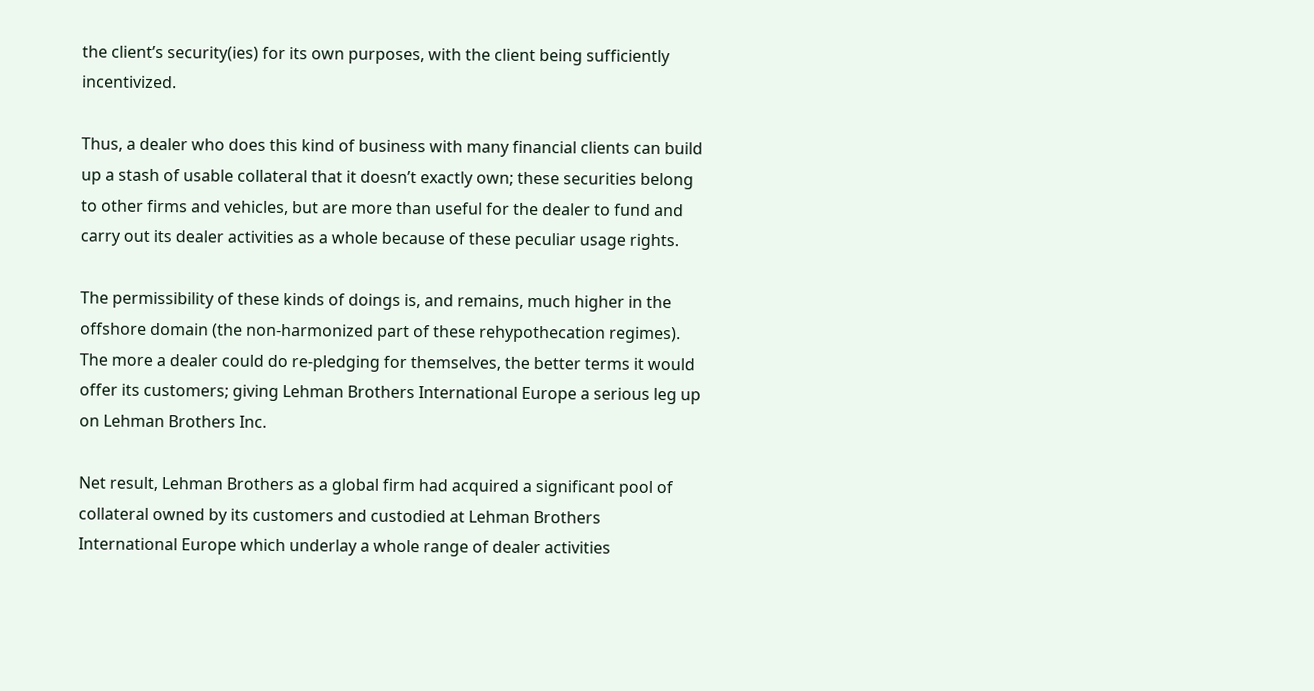the client’s security(ies) for its own purposes, with the client being sufficiently incentivized.

Thus, a dealer who does this kind of business with many financial clients can build up a stash of usable collateral that it doesn’t exactly own; these securities belong to other firms and vehicles, but are more than useful for the dealer to fund and carry out its dealer activities as a whole because of these peculiar usage rights.

The permissibility of these kinds of doings is, and remains, much higher in the offshore domain (the non-harmonized part of these rehypothecation regimes). The more a dealer could do re-pledging for themselves, the better terms it would offer its customers; giving Lehman Brothers International Europe a serious leg up on Lehman Brothers Inc.

Net result, Lehman Brothers as a global firm had acquired a significant pool of collateral owned by its customers and custodied at Lehman Brothers International Europe which underlay a whole range of dealer activities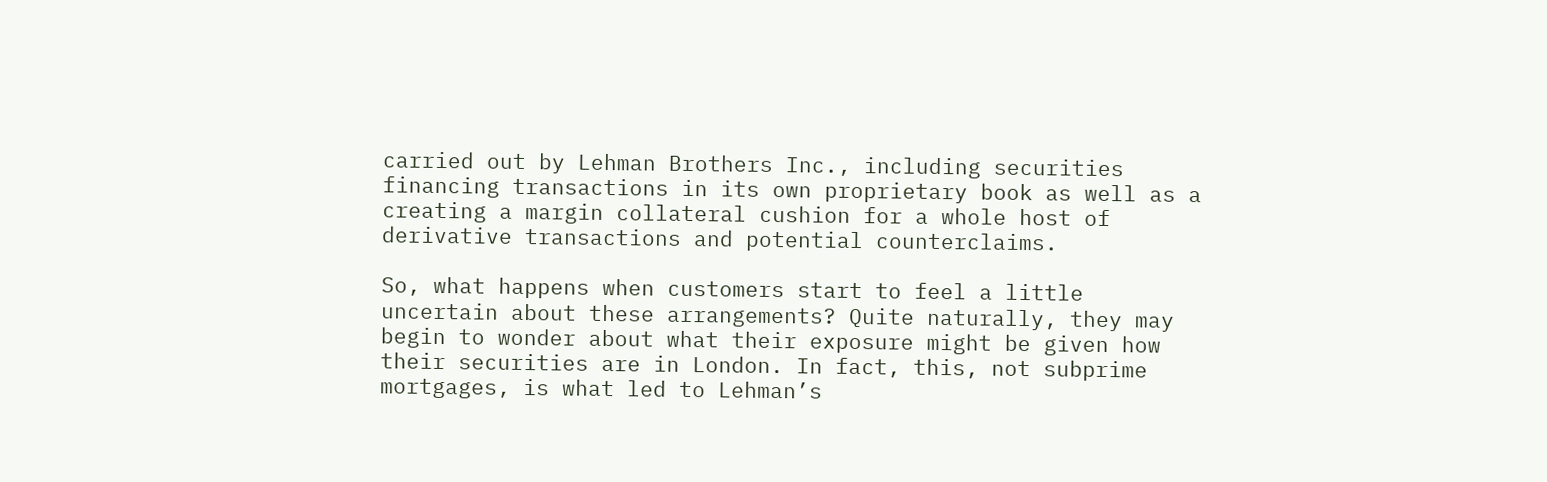carried out by Lehman Brothers Inc., including securities financing transactions in its own proprietary book as well as a creating a margin collateral cushion for a whole host of derivative transactions and potential counterclaims.

So, what happens when customers start to feel a little uncertain about these arrangements? Quite naturally, they may begin to wonder about what their exposure might be given how their securities are in London. In fact, this, not subprime mortgages, is what led to Lehman’s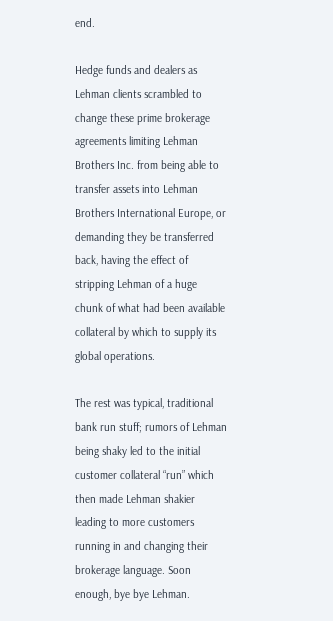end.

Hedge funds and dealers as Lehman clients scrambled to change these prime brokerage agreements limiting Lehman Brothers Inc. from being able to transfer assets into Lehman Brothers International Europe, or demanding they be transferred back, having the effect of stripping Lehman of a huge chunk of what had been available collateral by which to supply its global operations.

The rest was typical, traditional bank run stuff; rumors of Lehman being shaky led to the initial customer collateral “run” which then made Lehman shakier leading to more customers running in and changing their brokerage language. Soon enough, bye bye Lehman.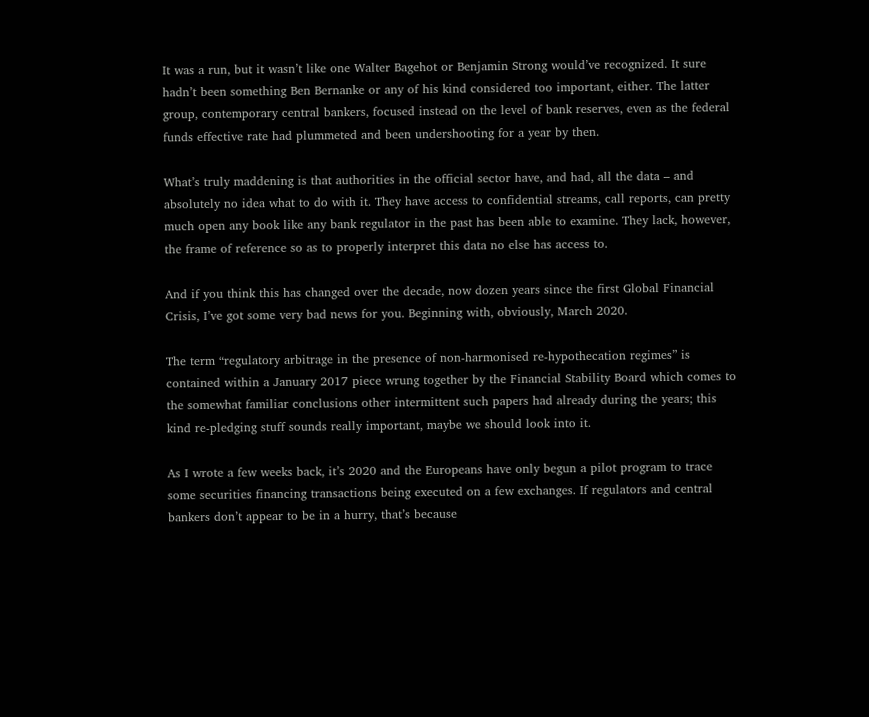It was a run, but it wasn’t like one Walter Bagehot or Benjamin Strong would’ve recognized. It sure hadn’t been something Ben Bernanke or any of his kind considered too important, either. The latter group, contemporary central bankers, focused instead on the level of bank reserves, even as the federal funds effective rate had plummeted and been undershooting for a year by then.

What’s truly maddening is that authorities in the official sector have, and had, all the data – and absolutely no idea what to do with it. They have access to confidential streams, call reports, can pretty much open any book like any bank regulator in the past has been able to examine. They lack, however, the frame of reference so as to properly interpret this data no else has access to.

And if you think this has changed over the decade, now dozen years since the first Global Financial Crisis, I’ve got some very bad news for you. Beginning with, obviously, March 2020.

The term “regulatory arbitrage in the presence of non-harmonised re-hypothecation regimes” is contained within a January 2017 piece wrung together by the Financial Stability Board which comes to the somewhat familiar conclusions other intermittent such papers had already during the years; this kind re-pledging stuff sounds really important, maybe we should look into it.

As I wrote a few weeks back, it’s 2020 and the Europeans have only begun a pilot program to trace some securities financing transactions being executed on a few exchanges. If regulators and central bankers don’t appear to be in a hurry, that’s because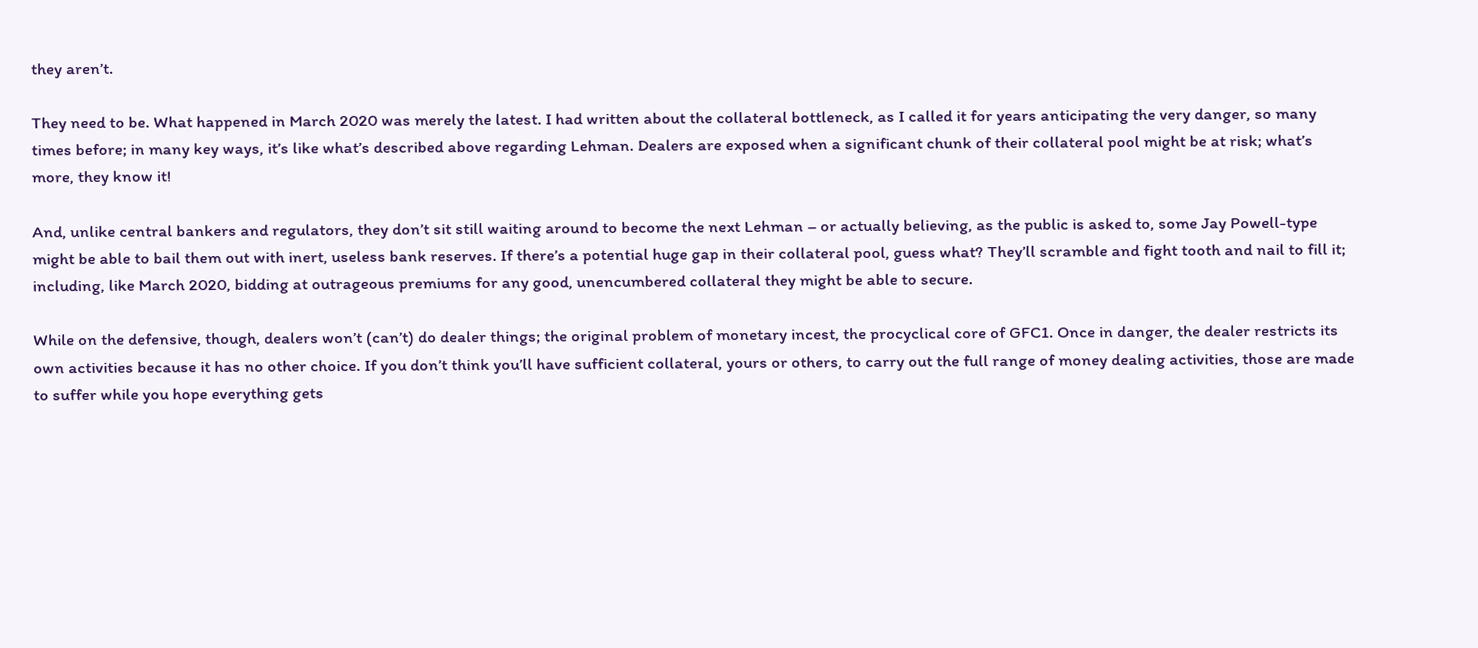they aren’t.

They need to be. What happened in March 2020 was merely the latest. I had written about the collateral bottleneck, as I called it for years anticipating the very danger, so many times before; in many key ways, it’s like what’s described above regarding Lehman. Dealers are exposed when a significant chunk of their collateral pool might be at risk; what’s more, they know it!

And, unlike central bankers and regulators, they don’t sit still waiting around to become the next Lehman – or actually believing, as the public is asked to, some Jay Powell-type might be able to bail them out with inert, useless bank reserves. If there’s a potential huge gap in their collateral pool, guess what? They’ll scramble and fight tooth and nail to fill it; including, like March 2020, bidding at outrageous premiums for any good, unencumbered collateral they might be able to secure.

While on the defensive, though, dealers won’t (can’t) do dealer things; the original problem of monetary incest, the procyclical core of GFC1. Once in danger, the dealer restricts its own activities because it has no other choice. If you don’t think you’ll have sufficient collateral, yours or others, to carry out the full range of money dealing activities, those are made to suffer while you hope everything gets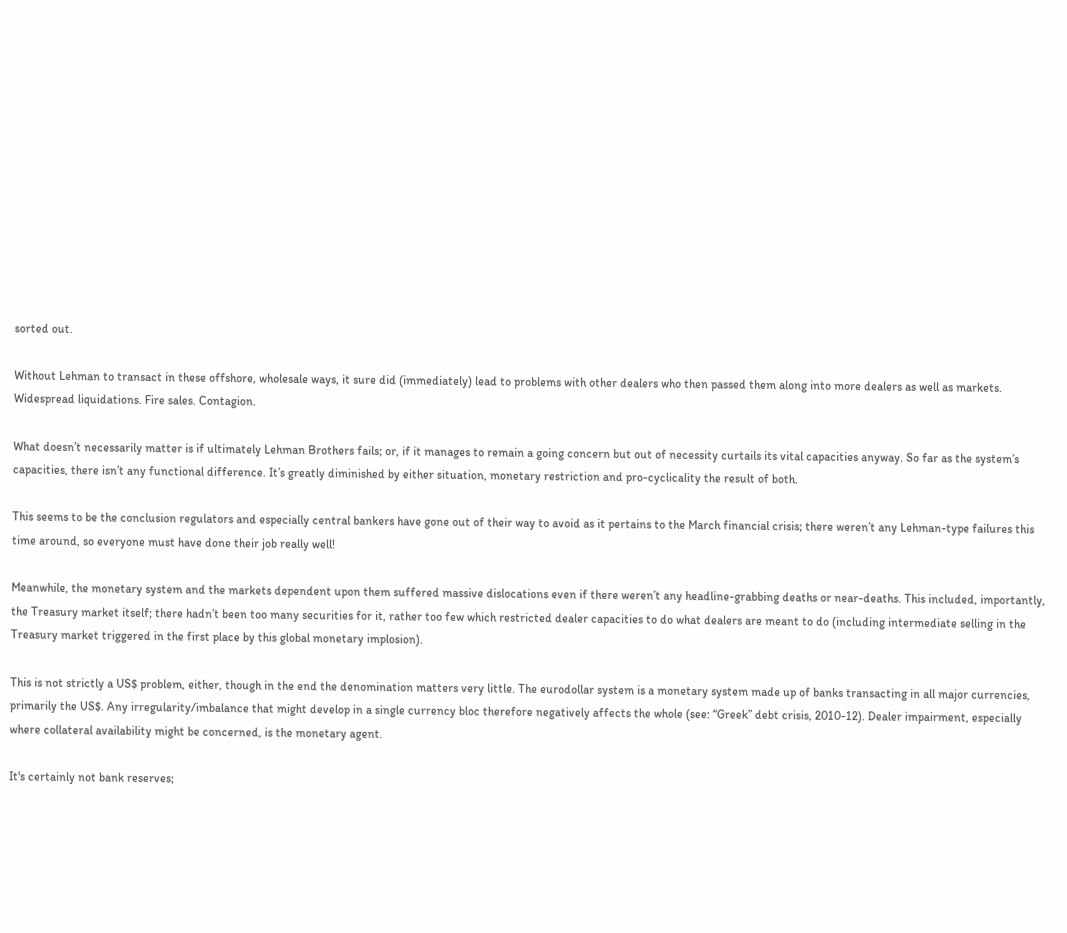sorted out.

Without Lehman to transact in these offshore, wholesale ways, it sure did (immediately) lead to problems with other dealers who then passed them along into more dealers as well as markets. Widespread liquidations. Fire sales. Contagion.

What doesn’t necessarily matter is if ultimately Lehman Brothers fails; or, if it manages to remain a going concern but out of necessity curtails its vital capacities anyway. So far as the system’s capacities, there isn’t any functional difference. It’s greatly diminished by either situation, monetary restriction and pro-cyclicality the result of both.

This seems to be the conclusion regulators and especially central bankers have gone out of their way to avoid as it pertains to the March financial crisis; there weren’t any Lehman-type failures this time around, so everyone must have done their job really well!

Meanwhile, the monetary system and the markets dependent upon them suffered massive dislocations even if there weren’t any headline-grabbing deaths or near-deaths. This included, importantly, the Treasury market itself; there hadn’t been too many securities for it, rather too few which restricted dealer capacities to do what dealers are meant to do (including intermediate selling in the Treasury market triggered in the first place by this global monetary implosion).

This is not strictly a US$ problem, either, though in the end the denomination matters very little. The eurodollar system is a monetary system made up of banks transacting in all major currencies, primarily the US$. Any irregularity/imbalance that might develop in a single currency bloc therefore negatively affects the whole (see: “Greek” debt crisis, 2010-12). Dealer impairment, especially where collateral availability might be concerned, is the monetary agent.

It's certainly not bank reserves;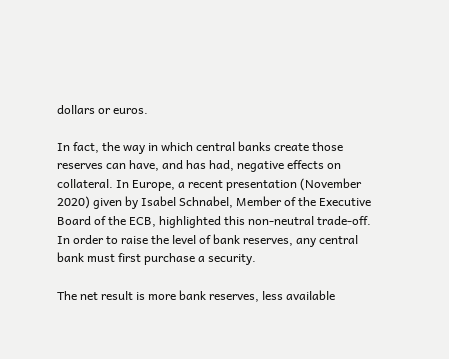dollars or euros.

In fact, the way in which central banks create those reserves can have, and has had, negative effects on collateral. In Europe, a recent presentation (November 2020) given by Isabel Schnabel, Member of the Executive Board of the ECB, highlighted this non-neutral trade-off. In order to raise the level of bank reserves, any central bank must first purchase a security.

The net result is more bank reserves, less available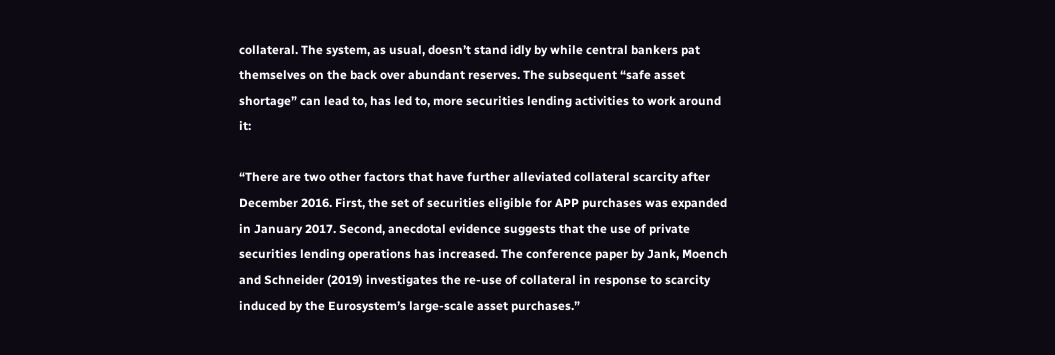collateral. The system, as usual, doesn’t stand idly by while central bankers pat themselves on the back over abundant reserves. The subsequent “safe asset shortage” can lead to, has led to, more securities lending activities to work around it:

“There are two other factors that have further alleviated collateral scarcity after December 2016. First, the set of securities eligible for APP purchases was expanded in January 2017. Second, anecdotal evidence suggests that the use of private securities lending operations has increased. The conference paper by Jank, Moench and Schneider (2019) investigates the re-use of collateral in response to scarcity induced by the Eurosystem’s large-scale asset purchases.”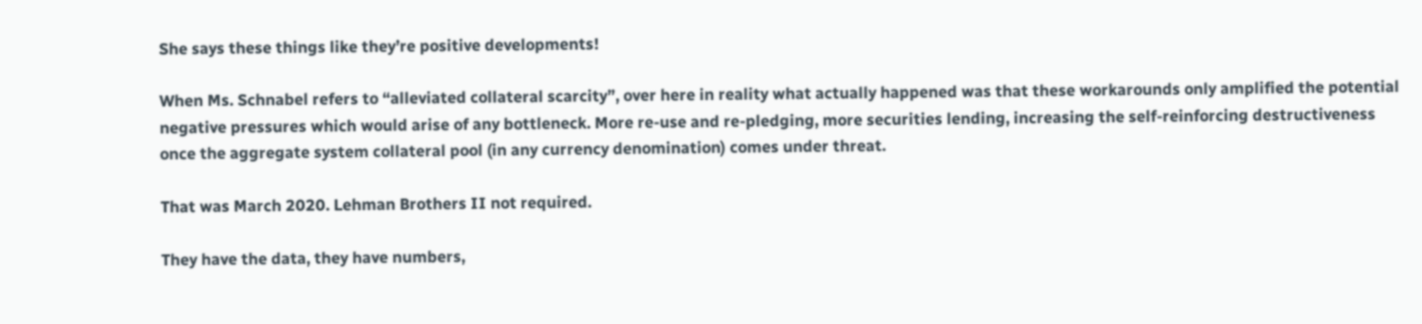She says these things like they’re positive developments!

When Ms. Schnabel refers to “alleviated collateral scarcity”, over here in reality what actually happened was that these workarounds only amplified the potential negative pressures which would arise of any bottleneck. More re-use and re-pledging, more securities lending, increasing the self-reinforcing destructiveness once the aggregate system collateral pool (in any currency denomination) comes under threat.

That was March 2020. Lehman Brothers II not required.

They have the data, they have numbers,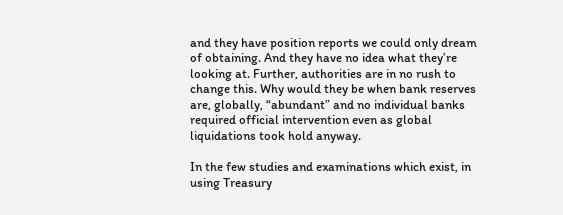and they have position reports we could only dream of obtaining. And they have no idea what they’re looking at. Further, authorities are in no rush to change this. Why would they be when bank reserves are, globally, “abundant” and no individual banks required official intervention even as global liquidations took hold anyway.

In the few studies and examinations which exist, in using Treasury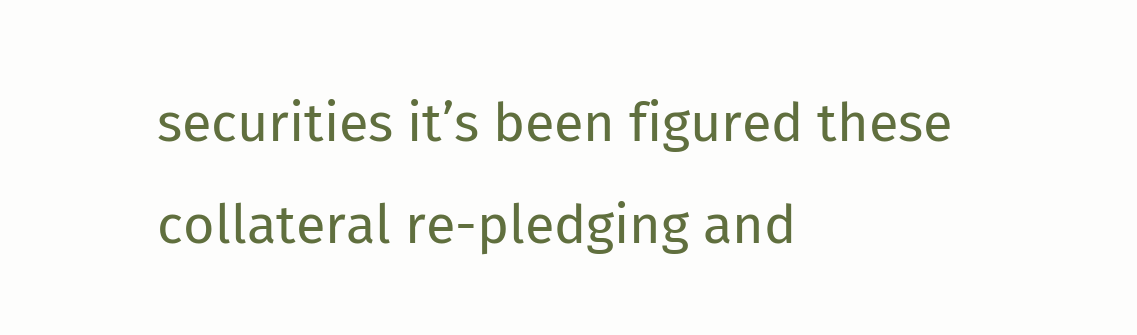securities it’s been figured these collateral re-pledging and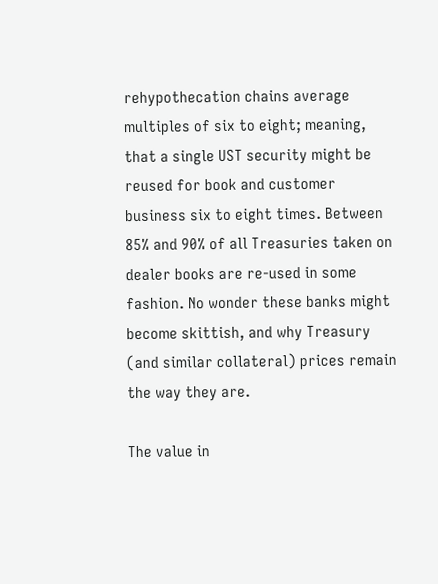rehypothecation chains average multiples of six to eight; meaning, that a single UST security might be reused for book and customer business six to eight times. Between 85% and 90% of all Treasuries taken on dealer books are re-used in some fashion. No wonder these banks might become skittish, and why Treasury (and similar collateral) prices remain the way they are.

The value in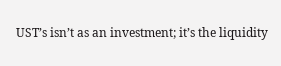UST’s isn’t as an investment; it’s the liquidity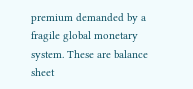premium demanded by a fragile global monetary system. These are balance sheet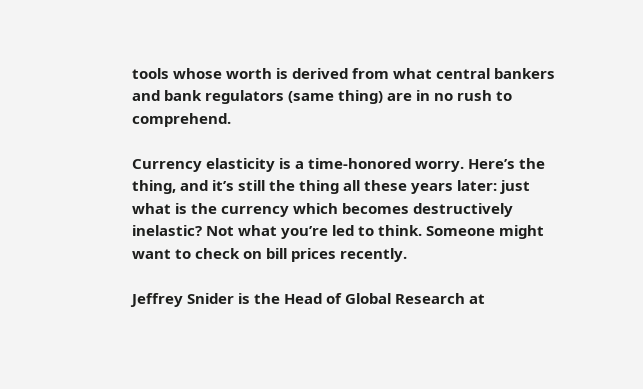tools whose worth is derived from what central bankers and bank regulators (same thing) are in no rush to comprehend.

Currency elasticity is a time-honored worry. Here’s the thing, and it’s still the thing all these years later: just what is the currency which becomes destructively inelastic? Not what you’re led to think. Someone might want to check on bill prices recently.

Jeffrey Snider is the Head of Global Research at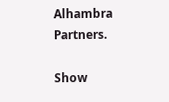Alhambra Partners.

Show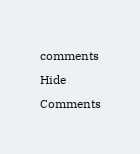comments Hide Comments